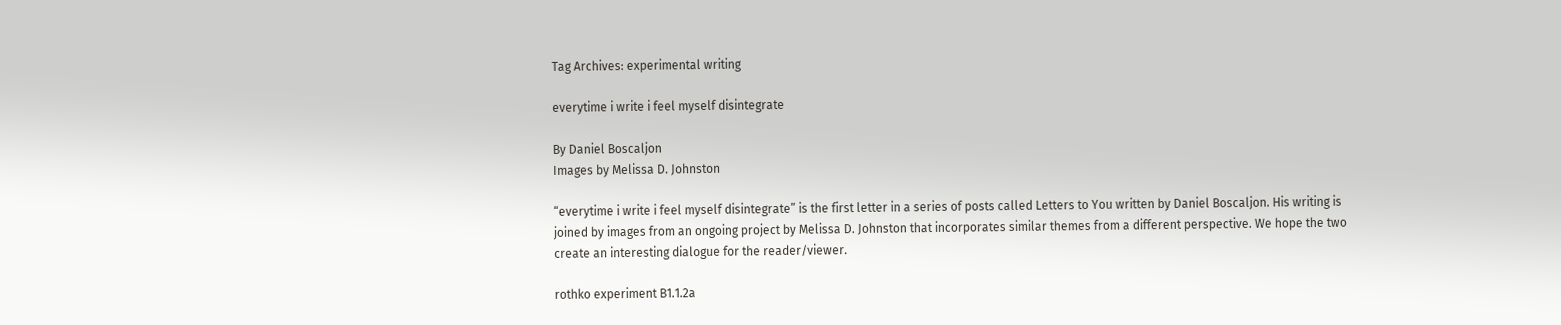Tag Archives: experimental writing

everytime i write i feel myself disintegrate

By Daniel Boscaljon
Images by Melissa D. Johnston

“everytime i write i feel myself disintegrate” is the first letter in a series of posts called Letters to You written by Daniel Boscaljon. His writing is joined by images from an ongoing project by Melissa D. Johnston that incorporates similar themes from a different perspective. We hope the two create an interesting dialogue for the reader/viewer.

rothko experiment B1.1.2a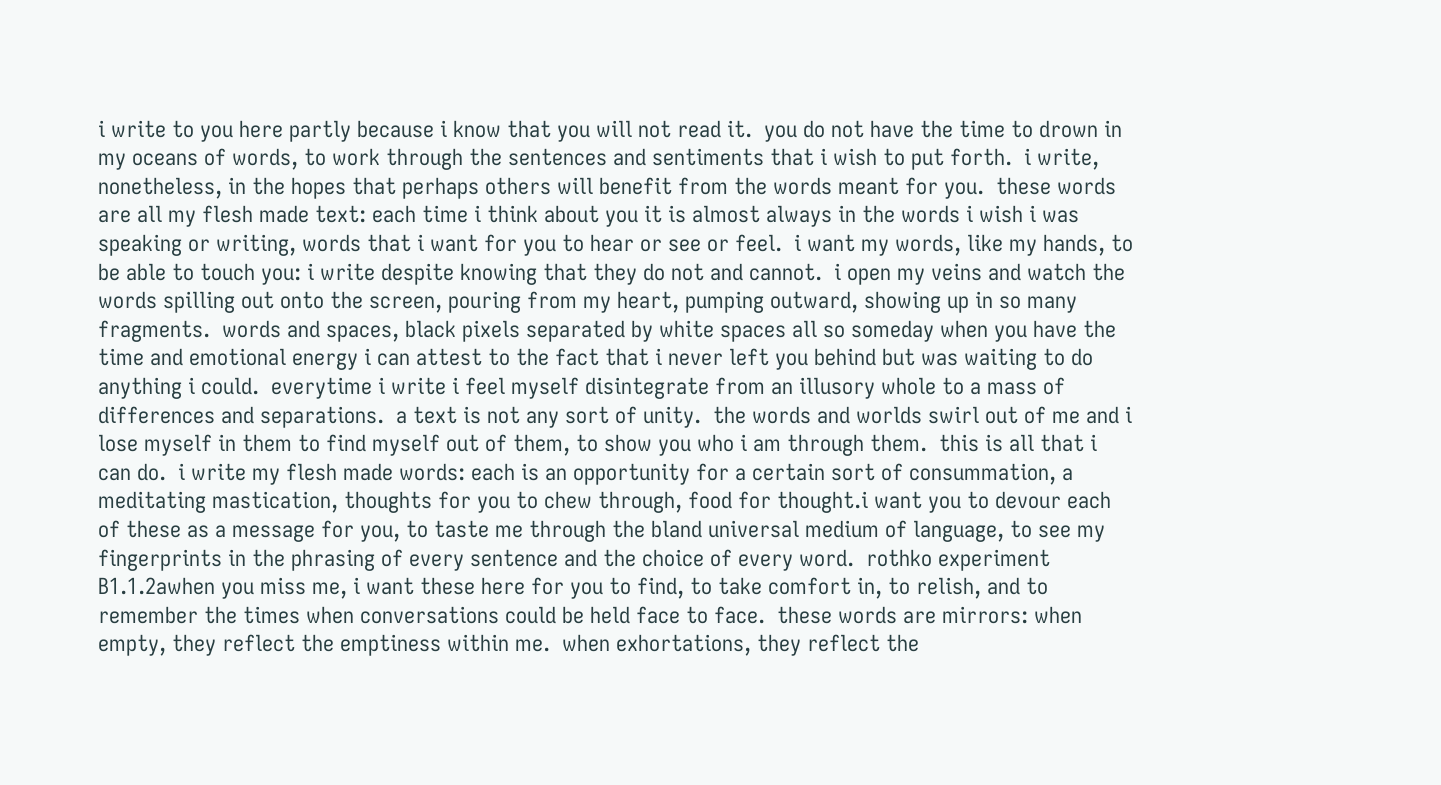i write to you here partly because i know that you will not read it.  you do not have the time to drown in my oceans of words, to work through the sentences and sentiments that i wish to put forth.  i write, nonetheless, in the hopes that perhaps others will benefit from the words meant for you.  these words are all my flesh made text: each time i think about you it is almost always in the words i wish i was speaking or writing, words that i want for you to hear or see or feel.  i want my words, like my hands, to be able to touch you: i write despite knowing that they do not and cannot.  i open my veins and watch the words spilling out onto the screen, pouring from my heart, pumping outward, showing up in so many fragments.  words and spaces, black pixels separated by white spaces all so someday when you have the time and emotional energy i can attest to the fact that i never left you behind but was waiting to do anything i could.  everytime i write i feel myself disintegrate from an illusory whole to a mass of differences and separations.  a text is not any sort of unity.  the words and worlds swirl out of me and i lose myself in them to find myself out of them, to show you who i am through them.  this is all that i can do.  i write my flesh made words: each is an opportunity for a certain sort of consummation, a meditating mastication, thoughts for you to chew through, food for thought.i want you to devour each of these as a message for you, to taste me through the bland universal medium of language, to see my fingerprints in the phrasing of every sentence and the choice of every word.  rothko experiment B1.1.2awhen you miss me, i want these here for you to find, to take comfort in, to relish, and to remember the times when conversations could be held face to face.  these words are mirrors: when empty, they reflect the emptiness within me.  when exhortations, they reflect the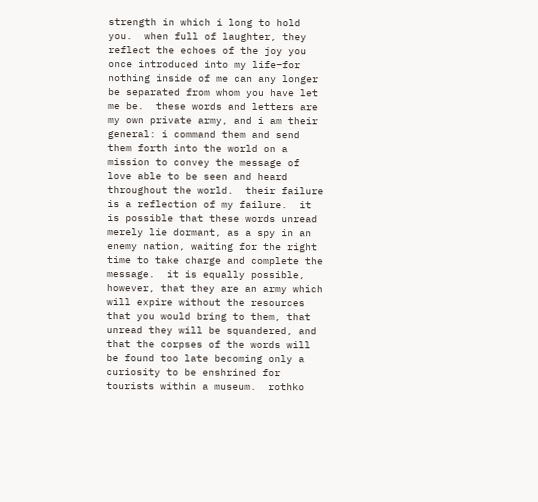strength in which i long to hold you.  when full of laughter, they reflect the echoes of the joy you once introduced into my life–for nothing inside of me can any longer be separated from whom you have let me be.  these words and letters are my own private army, and i am their general: i command them and send them forth into the world on a mission to convey the message of love able to be seen and heard throughout the world.  their failure is a reflection of my failure.  it is possible that these words unread merely lie dormant, as a spy in an enemy nation, waiting for the right time to take charge and complete the message.  it is equally possible, however, that they are an army which will expire without the resources that you would bring to them, that unread they will be squandered, and that the corpses of the words will be found too late becoming only a curiosity to be enshrined for tourists within a museum.  rothko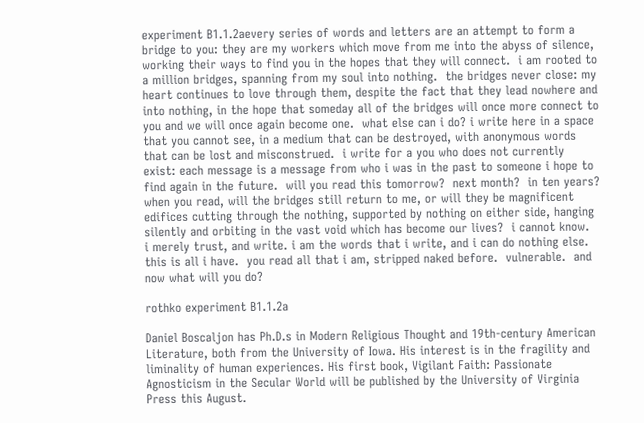experiment B1.1.2aevery series of words and letters are an attempt to form a bridge to you: they are my workers which move from me into the abyss of silence, working their ways to find you in the hopes that they will connect.  i am rooted to a million bridges, spanning from my soul into nothing.  the bridges never close: my heart continues to love through them, despite the fact that they lead nowhere and into nothing, in the hope that someday all of the bridges will once more connect to you and we will once again become one.  what else can i do? i write here in a space that you cannot see, in a medium that can be destroyed, with anonymous words that can be lost and misconstrued.  i write for a you who does not currently exist: each message is a message from who i was in the past to someone i hope to find again in the future.  will you read this tomorrow?  next month?  in ten years?  when you read, will the bridges still return to me, or will they be magnificent edifices cutting through the nothing, supported by nothing on either side, hanging silently and orbiting in the vast void which has become our lives?  i cannot know.  i merely trust, and write. i am the words that i write, and i can do nothing else.  this is all i have.  you read all that i am, stripped naked before.  vulnerable.  and now what will you do?

rothko experiment B1.1.2a

Daniel Boscaljon has Ph.D.s in Modern Religious Thought and 19th-century American Literature, both from the University of Iowa. His interest is in the fragility and liminality of human experiences. His first book, Vigilant Faith: Passionate Agnosticism in the Secular World will be published by the University of Virginia Press this August.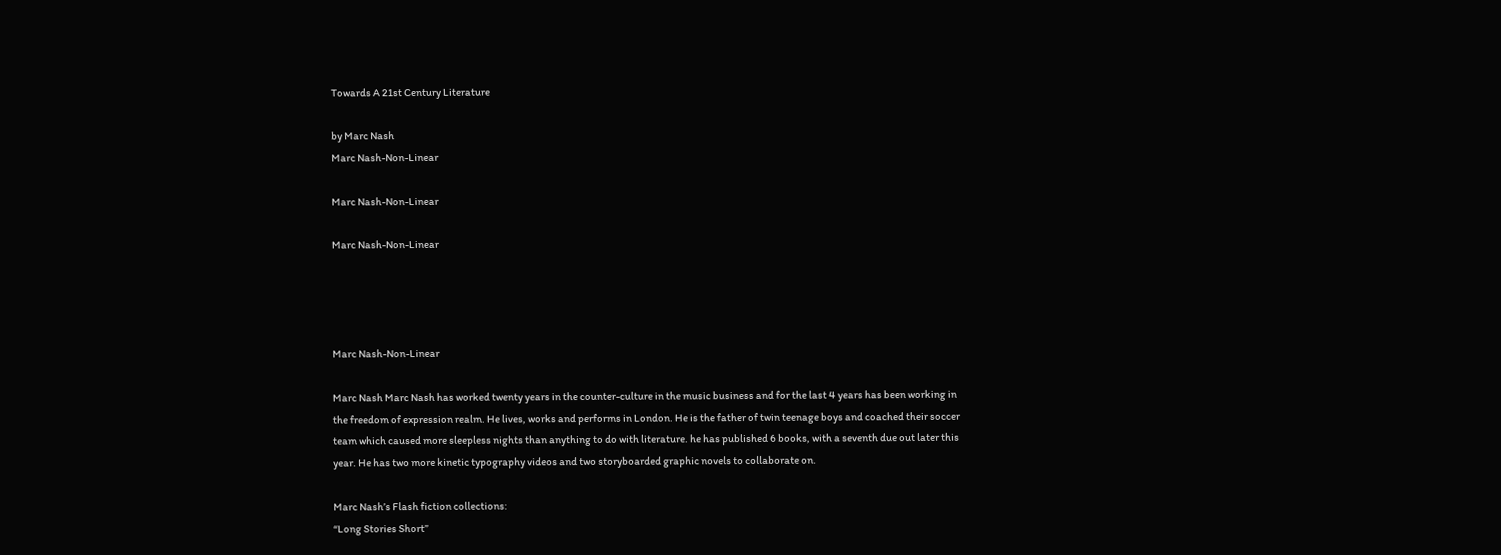Towards A 21st Century Literature

by Marc Nash
Marc Nash-Non-Linear

Marc Nash-Non-Linear

Marc Nash-Non-Linear




Marc Nash-Non-Linear

Marc Nash Marc Nash has worked twenty years in the counter-culture in the music business and for the last 4 years has been working in the freedom of expression realm. He lives, works and performs in London. He is the father of twin teenage boys and coached their soccer team which caused more sleepless nights than anything to do with literature. he has published 6 books, with a seventh due out later this year. He has two more kinetic typography videos and two storyboarded graphic novels to collaborate on.

Marc Nash’s Flash fiction collections:
“Long Stories Short”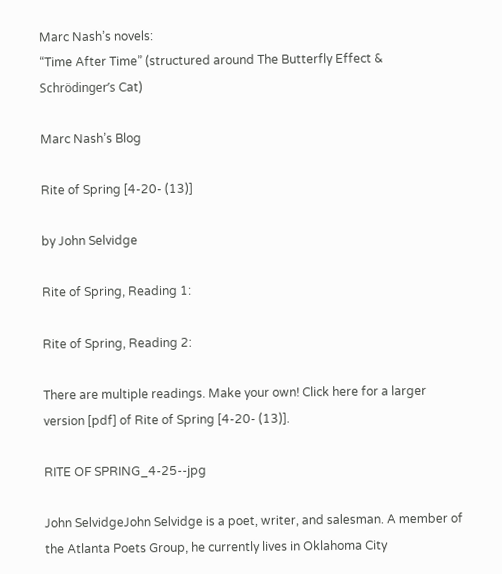Marc Nash’s novels:
“Time After Time” (structured around The Butterfly Effect & Schrödinger’s Cat)

Marc Nash’s Blog

Rite of Spring [4-20- (13)]

by John Selvidge

Rite of Spring, Reading 1:

Rite of Spring, Reading 2:

There are multiple readings. Make your own! Click here for a larger version [pdf] of Rite of Spring [4-20- (13)].

RITE OF SPRING_4-25--jpg

John SelvidgeJohn Selvidge is a poet, writer, and salesman. A member of the Atlanta Poets Group, he currently lives in Oklahoma City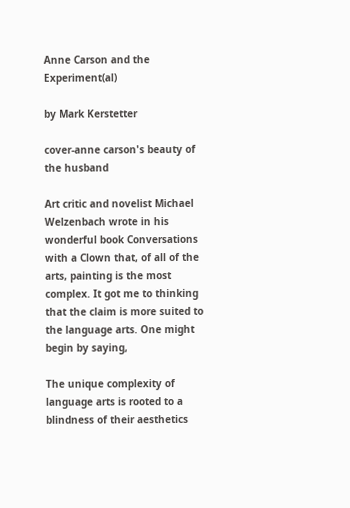Anne Carson and the Experiment(al)

by Mark Kerstetter

cover-anne carson's beauty of the husband

Art critic and novelist Michael Welzenbach wrote in his wonderful book Conversations with a Clown that, of all of the arts, painting is the most complex. It got me to thinking that the claim is more suited to the language arts. One might begin by saying,

The unique complexity of language arts is rooted to a blindness of their aesthetics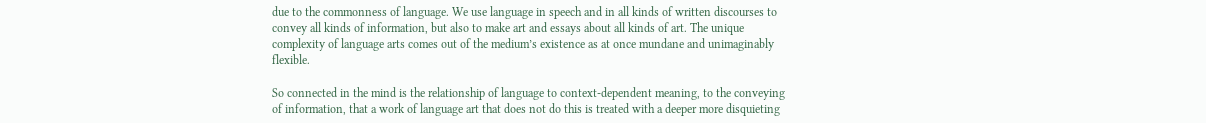due to the commonness of language. We use language in speech and in all kinds of written discourses to convey all kinds of information, but also to make art and essays about all kinds of art. The unique complexity of language arts comes out of the medium’s existence as at once mundane and unimaginably flexible.

So connected in the mind is the relationship of language to context-dependent meaning, to the conveying of information, that a work of language art that does not do this is treated with a deeper more disquieting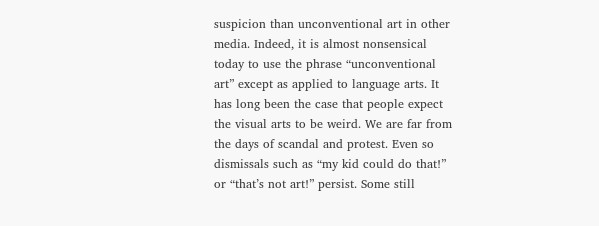suspicion than unconventional art in other media. Indeed, it is almost nonsensical today to use the phrase “unconventional art” except as applied to language arts. It has long been the case that people expect the visual arts to be weird. We are far from the days of scandal and protest. Even so dismissals such as “my kid could do that!” or “that’s not art!” persist. Some still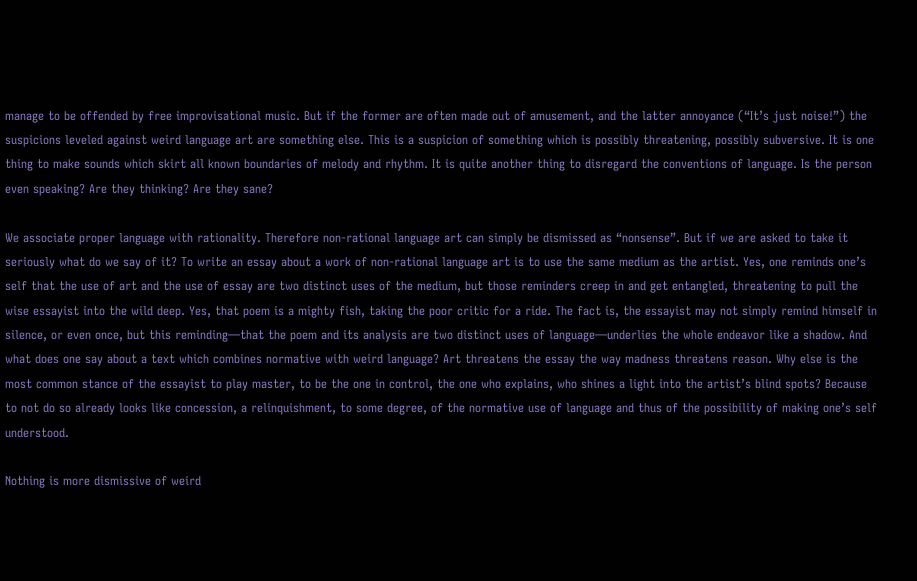manage to be offended by free improvisational music. But if the former are often made out of amusement, and the latter annoyance (“It’s just noise!”) the suspicions leveled against weird language art are something else. This is a suspicion of something which is possibly threatening, possibly subversive. It is one thing to make sounds which skirt all known boundaries of melody and rhythm. It is quite another thing to disregard the conventions of language. Is the person even speaking? Are they thinking? Are they sane?

We associate proper language with rationality. Therefore non-rational language art can simply be dismissed as “nonsense”. But if we are asked to take it seriously what do we say of it? To write an essay about a work of non-rational language art is to use the same medium as the artist. Yes, one reminds one’s self that the use of art and the use of essay are two distinct uses of the medium, but those reminders creep in and get entangled, threatening to pull the wise essayist into the wild deep. Yes, that poem is a mighty fish, taking the poor critic for a ride. The fact is, the essayist may not simply remind himself in silence, or even once, but this reminding—that the poem and its analysis are two distinct uses of language—underlies the whole endeavor like a shadow. And what does one say about a text which combines normative with weird language? Art threatens the essay the way madness threatens reason. Why else is the most common stance of the essayist to play master, to be the one in control, the one who explains, who shines a light into the artist’s blind spots? Because to not do so already looks like concession, a relinquishment, to some degree, of the normative use of language and thus of the possibility of making one’s self understood.

Nothing is more dismissive of weird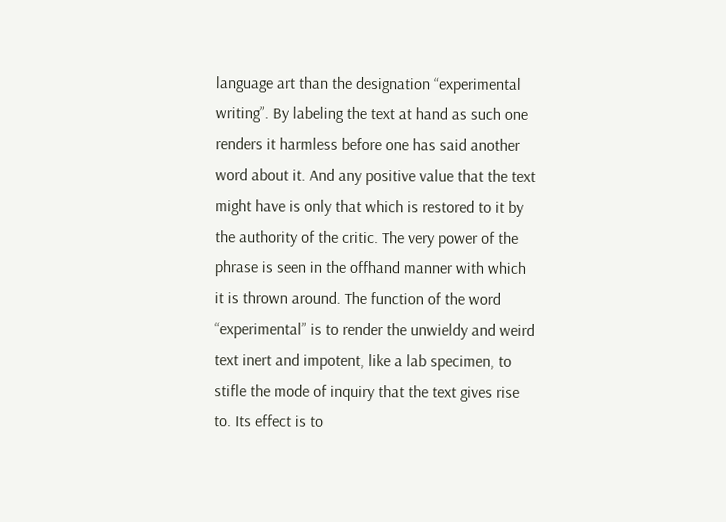language art than the designation “experimental writing”. By labeling the text at hand as such one renders it harmless before one has said another word about it. And any positive value that the text might have is only that which is restored to it by the authority of the critic. The very power of the phrase is seen in the offhand manner with which it is thrown around. The function of the word “experimental” is to render the unwieldy and weird text inert and impotent, like a lab specimen, to stifle the mode of inquiry that the text gives rise to. Its effect is to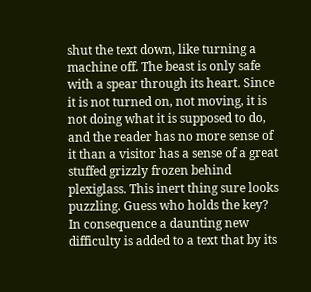shut the text down, like turning a machine off. The beast is only safe with a spear through its heart. Since it is not turned on, not moving, it is not doing what it is supposed to do, and the reader has no more sense of it than a visitor has a sense of a great stuffed grizzly frozen behind plexiglass. This inert thing sure looks puzzling. Guess who holds the key? In consequence a daunting new difficulty is added to a text that by its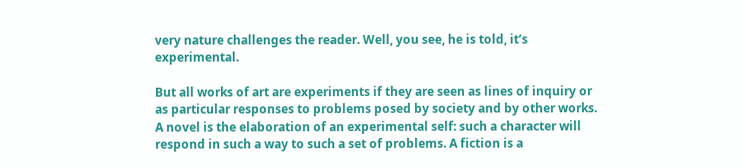very nature challenges the reader. Well, you see, he is told, it’s experimental.

But all works of art are experiments if they are seen as lines of inquiry or as particular responses to problems posed by society and by other works. A novel is the elaboration of an experimental self: such a character will respond in such a way to such a set of problems. A fiction is a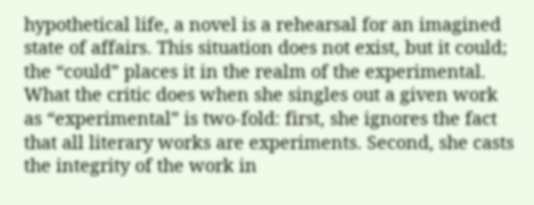hypothetical life, a novel is a rehearsal for an imagined state of affairs. This situation does not exist, but it could; the “could” places it in the realm of the experimental. What the critic does when she singles out a given work as “experimental” is two-fold: first, she ignores the fact that all literary works are experiments. Second, she casts the integrity of the work in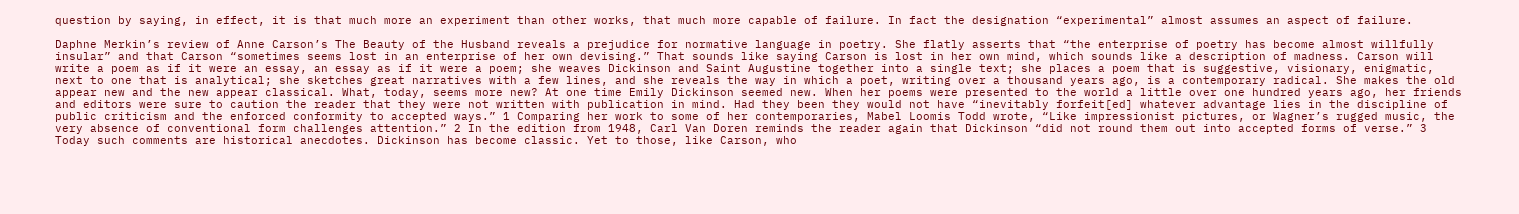question by saying, in effect, it is that much more an experiment than other works, that much more capable of failure. In fact the designation “experimental” almost assumes an aspect of failure.

Daphne Merkin’s review of Anne Carson’s The Beauty of the Husband reveals a prejudice for normative language in poetry. She flatly asserts that “the enterprise of poetry has become almost willfully insular” and that Carson “sometimes seems lost in an enterprise of her own devising.” That sounds like saying Carson is lost in her own mind, which sounds like a description of madness. Carson will write a poem as if it were an essay, an essay as if it were a poem; she weaves Dickinson and Saint Augustine together into a single text; she places a poem that is suggestive, visionary, enigmatic, next to one that is analytical; she sketches great narratives with a few lines, and she reveals the way in which a poet, writing over a thousand years ago, is a contemporary radical. She makes the old appear new and the new appear classical. What, today, seems more new? At one time Emily Dickinson seemed new. When her poems were presented to the world a little over one hundred years ago, her friends and editors were sure to caution the reader that they were not written with publication in mind. Had they been they would not have “inevitably forfeit[ed] whatever advantage lies in the discipline of public criticism and the enforced conformity to accepted ways.” 1 Comparing her work to some of her contemporaries, Mabel Loomis Todd wrote, “Like impressionist pictures, or Wagner’s rugged music, the very absence of conventional form challenges attention.” 2 In the edition from 1948, Carl Van Doren reminds the reader again that Dickinson “did not round them out into accepted forms of verse.” 3 Today such comments are historical anecdotes. Dickinson has become classic. Yet to those, like Carson, who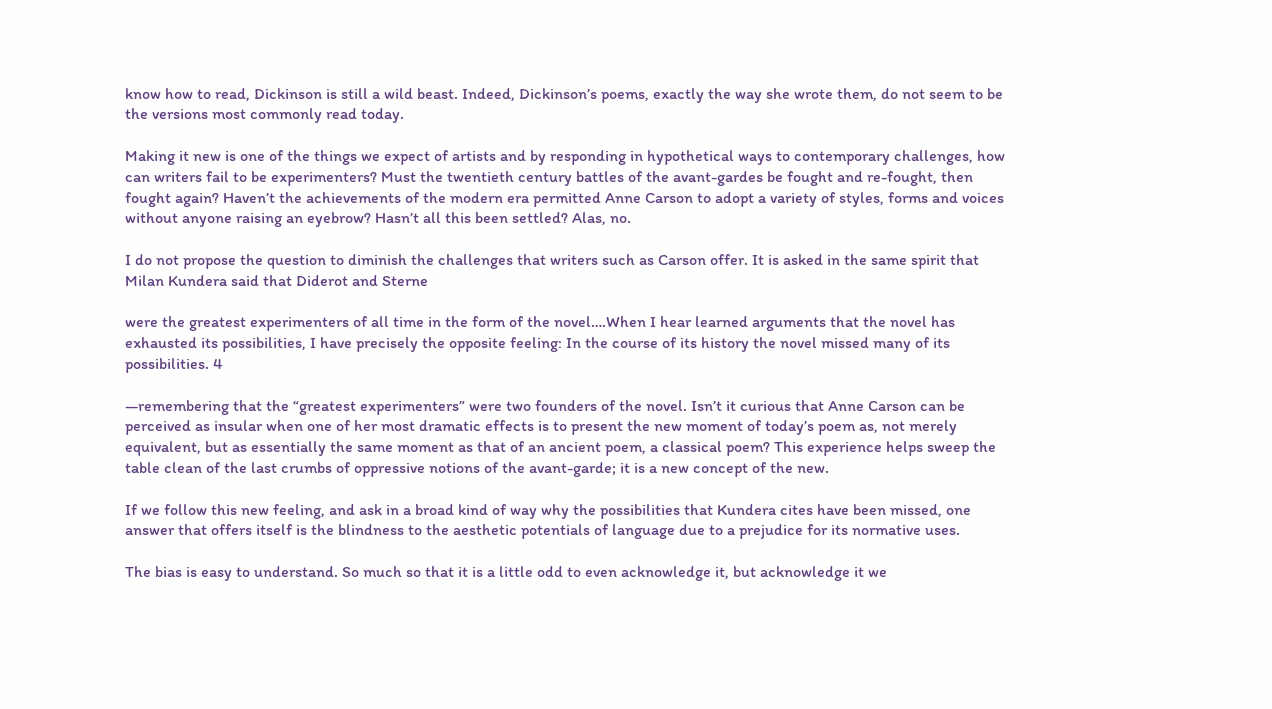know how to read, Dickinson is still a wild beast. Indeed, Dickinson’s poems, exactly the way she wrote them, do not seem to be the versions most commonly read today.

Making it new is one of the things we expect of artists and by responding in hypothetical ways to contemporary challenges, how can writers fail to be experimenters? Must the twentieth century battles of the avant-gardes be fought and re-fought, then fought again? Haven’t the achievements of the modern era permitted Anne Carson to adopt a variety of styles, forms and voices without anyone raising an eyebrow? Hasn’t all this been settled? Alas, no.

I do not propose the question to diminish the challenges that writers such as Carson offer. It is asked in the same spirit that Milan Kundera said that Diderot and Sterne

were the greatest experimenters of all time in the form of the novel….When I hear learned arguments that the novel has exhausted its possibilities, I have precisely the opposite feeling: In the course of its history the novel missed many of its possibilities. 4

—remembering that the “greatest experimenters” were two founders of the novel. Isn’t it curious that Anne Carson can be perceived as insular when one of her most dramatic effects is to present the new moment of today’s poem as, not merely equivalent, but as essentially the same moment as that of an ancient poem, a classical poem? This experience helps sweep the table clean of the last crumbs of oppressive notions of the avant-garde; it is a new concept of the new.

If we follow this new feeling, and ask in a broad kind of way why the possibilities that Kundera cites have been missed, one answer that offers itself is the blindness to the aesthetic potentials of language due to a prejudice for its normative uses.

The bias is easy to understand. So much so that it is a little odd to even acknowledge it, but acknowledge it we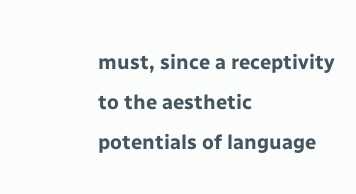must, since a receptivity to the aesthetic potentials of language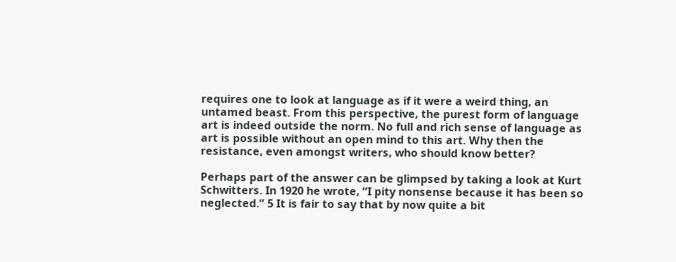requires one to look at language as if it were a weird thing, an untamed beast. From this perspective, the purest form of language art is indeed outside the norm. No full and rich sense of language as art is possible without an open mind to this art. Why then the resistance, even amongst writers, who should know better?

Perhaps part of the answer can be glimpsed by taking a look at Kurt Schwitters. In 1920 he wrote, “I pity nonsense because it has been so neglected.” 5 It is fair to say that by now quite a bit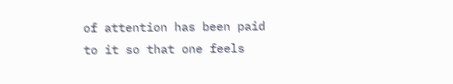of attention has been paid to it so that one feels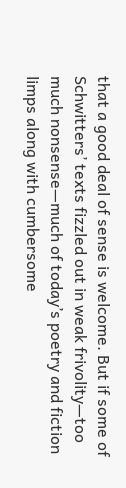that a good deal of sense is welcome. But if some of Schwitters’ texts fizzled out in weak frivolity—too much nonsense—much of today’s poetry and fiction limps along with cumbersome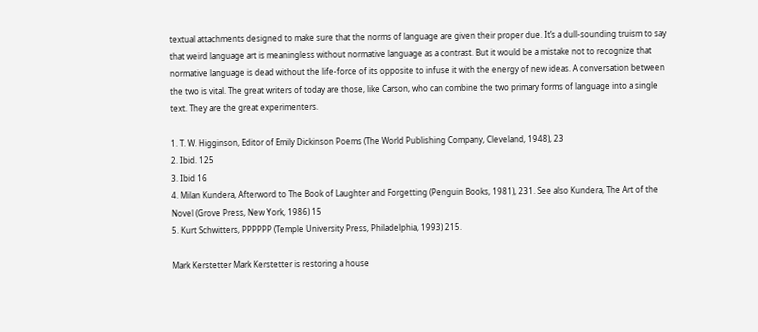textual attachments designed to make sure that the norms of language are given their proper due. It’s a dull-sounding truism to say that weird language art is meaningless without normative language as a contrast. But it would be a mistake not to recognize that normative language is dead without the life-force of its opposite to infuse it with the energy of new ideas. A conversation between the two is vital. The great writers of today are those, like Carson, who can combine the two primary forms of language into a single text. They are the great experimenters.

1. T. W. Higginson, Editor of Emily Dickinson Poems (The World Publishing Company, Cleveland, 1948), 23
2. Ibid. 125
3. Ibid 16
4. Milan Kundera, Afterword to The Book of Laughter and Forgetting (Penguin Books, 1981), 231. See also Kundera, The Art of the Novel (Grove Press, New York, 1986) 15
5. Kurt Schwitters, PPPPPP (Temple University Press, Philadelphia, 1993) 215.

Mark Kerstetter Mark Kerstetter is restoring a house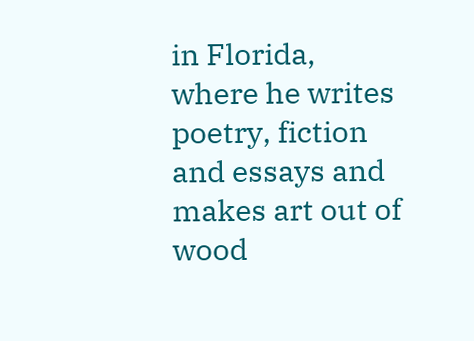in Florida, where he writes poetry, fiction and essays and makes art out of wood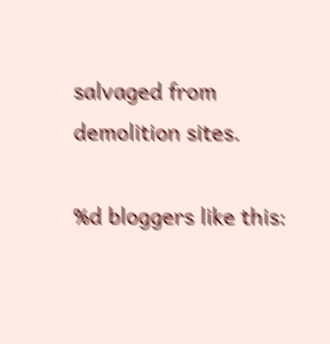salvaged from demolition sites.

%d bloggers like this: